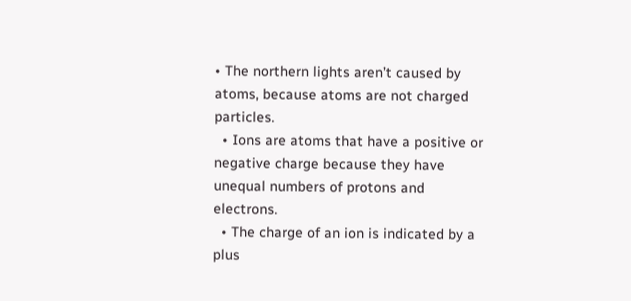• The northern lights aren’t caused by atoms, because atoms are not charged particles.
  • Ions are atoms that have a positive or negative charge because they have unequal numbers of protons and electrons.
  • The charge of an ion is indicated by a plus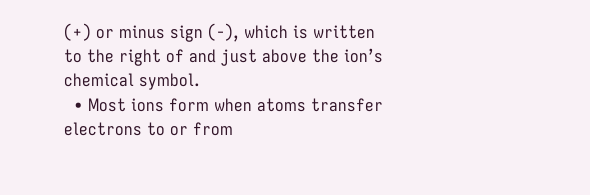(+) or minus sign (-), which is written to the right of and just above the ion’s chemical symbol.
  • Most ions form when atoms transfer electrons to or from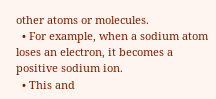other atoms or molecules.
  • For example, when a sodium atom loses an electron, it becomes a positive sodium ion.
  • This and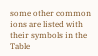some other common ions are listed with their symbols in the Table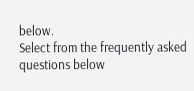below.
Select from the frequently asked questions below